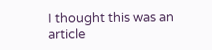I thought this was an article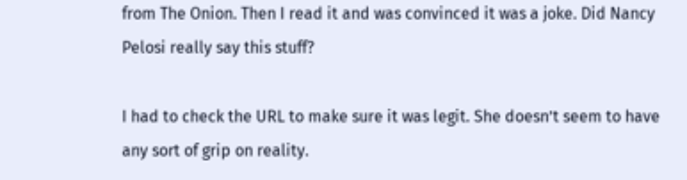from The Onion. Then I read it and was convinced it was a joke. Did Nancy Pelosi really say this stuff?

I had to check the URL to make sure it was legit. She doesn’t seem to have any sort of grip on reality.